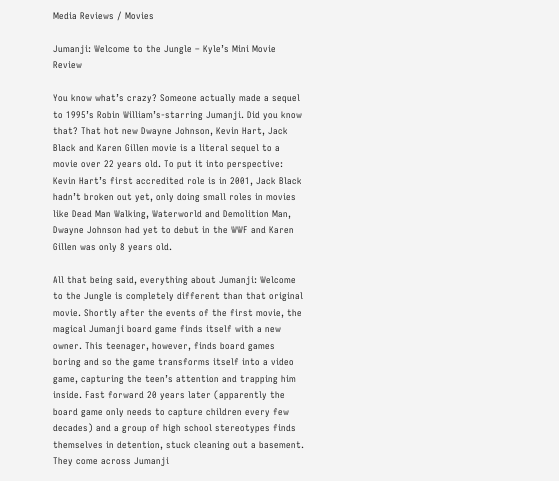Media Reviews / Movies

Jumanji: Welcome to the Jungle – Kyle’s Mini Movie Review

You know what’s crazy? Someone actually made a sequel to 1995’s Robin William’s-starring Jumanji. Did you know that? That hot new Dwayne Johnson, Kevin Hart, Jack Black and Karen Gillen movie is a literal sequel to a movie over 22 years old. To put it into perspective: Kevin Hart’s first accredited role is in 2001, Jack Black hadn’t broken out yet, only doing small roles in movies like Dead Man Walking, Waterworld and Demolition Man, Dwayne Johnson had yet to debut in the WWF and Karen Gillen was only 8 years old.

All that being said, everything about Jumanji: Welcome to the Jungle is completely different than that original movie. Shortly after the events of the first movie, the magical Jumanji board game finds itself with a new owner. This teenager, however, finds board games boring and so the game transforms itself into a video game, capturing the teen’s attention and trapping him inside. Fast forward 20 years later (apparently the board game only needs to capture children every few decades) and a group of high school stereotypes finds themselves in detention, stuck cleaning out a basement. They come across Jumanji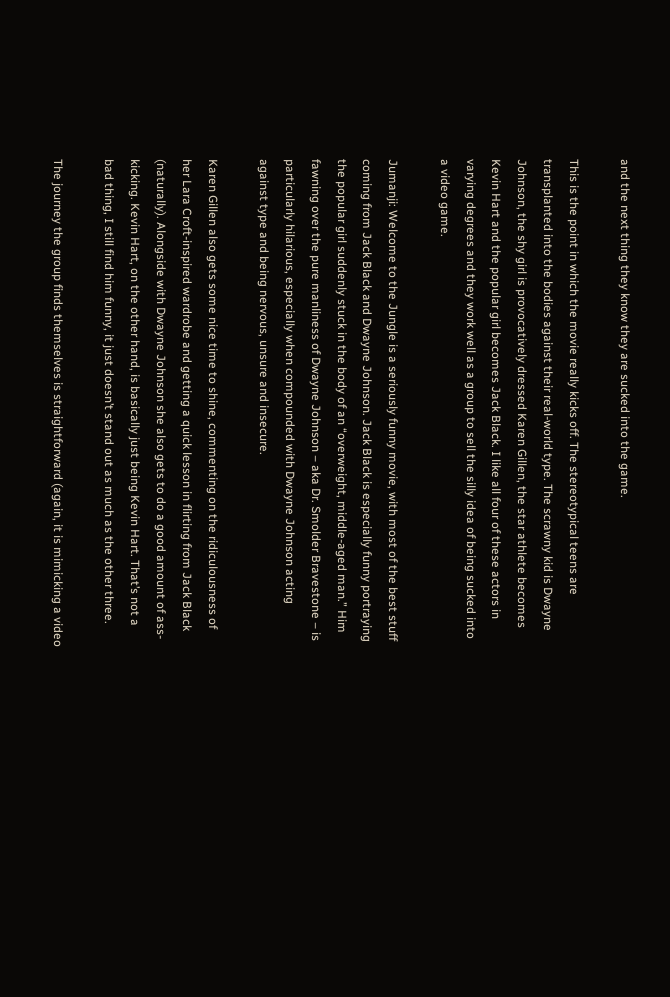and the next thing they know they are sucked into the game.

This is the point in which the movie really kicks off. The stereotypical teens are transplanted into the bodies against their real-world type. The scrawny kid is Dwayne Johnson, the shy girl is provocatively dressed Karen Gillen, the star athlete becomes Kevin Hart and the popular girl becomes Jack Black. I like all four of these actors in varying degrees and they work well as a group to sell the silly idea of being sucked into a video game.

Jumanji: Welcome to the Jungle is a seriously funny movie, with most of the best stuff coming from Jack Black and Dwayne Johnson. Jack Black is especially funny portraying the popular girl suddenly stuck in the body of an “overweight, middle-aged man.” Him fawning over the pure manliness of Dwayne Johnson – aka Dr. Smolder Bravestone – is particularly hilarious, especially when compounded with Dwayne Johnson acting against type and being nervous, unsure and insecure.

Karen Gillen also gets some nice time to shine, commenting on the ridiculousness of her Lara Croft-inspired wardrobe and getting a quick lesson in flirting from Jack Black (naturally). Alongside with Dwayne Johnson she also gets to do a good amount of ass-kicking. Kevin Hart, on the other hand, is basically just being Kevin Hart. That’s not a bad thing, I still find him funny, it just doesn’t stand out as much as the other three.

The journey the group finds themselves is straightforward (again, it is mimicking a video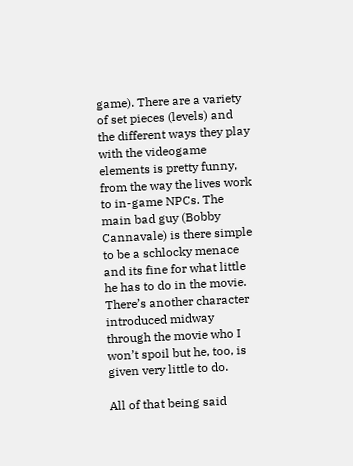game). There are a variety of set pieces (levels) and the different ways they play with the videogame elements is pretty funny, from the way the lives work to in-game NPCs. The main bad guy (Bobby Cannavale) is there simple to be a schlocky menace and its fine for what little he has to do in the movie. There’s another character introduced midway through the movie who I won’t spoil but he, too, is given very little to do.

All of that being said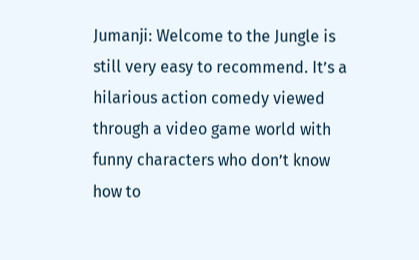Jumanji: Welcome to the Jungle is still very easy to recommend. It’s a hilarious action comedy viewed through a video game world with funny characters who don’t know how to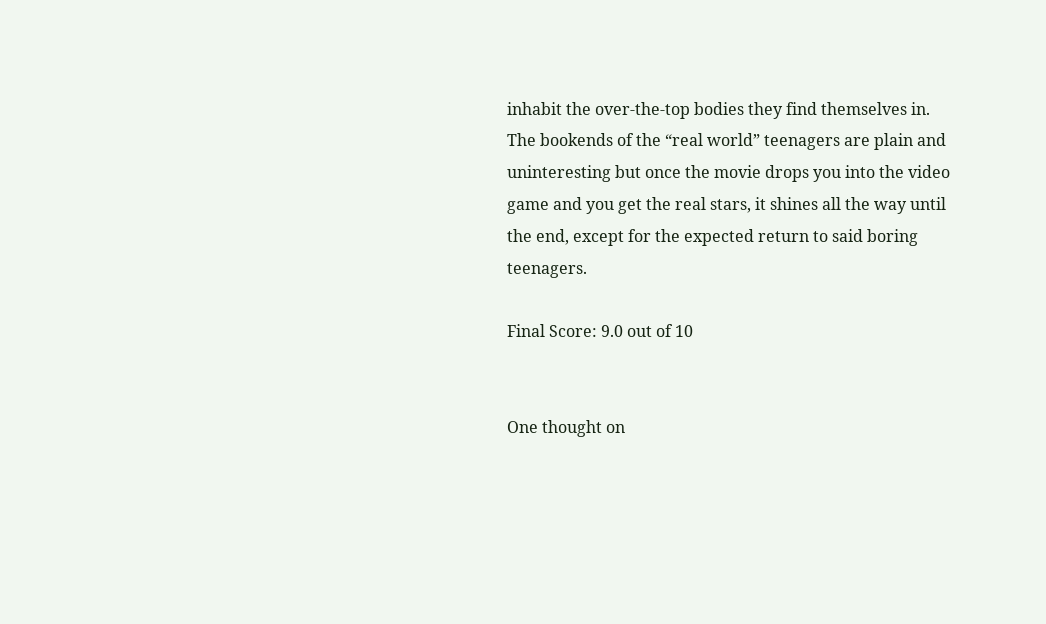inhabit the over-the-top bodies they find themselves in. The bookends of the “real world” teenagers are plain and uninteresting but once the movie drops you into the video game and you get the real stars, it shines all the way until the end, except for the expected return to said boring teenagers.

Final Score: 9.0 out of 10


One thought on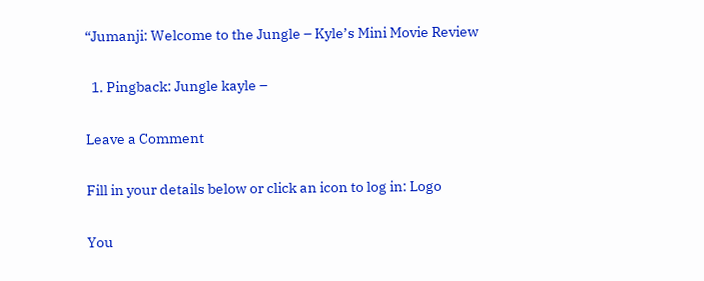“Jumanji: Welcome to the Jungle – Kyle’s Mini Movie Review

  1. Pingback: Jungle kayle –

Leave a Comment

Fill in your details below or click an icon to log in: Logo

You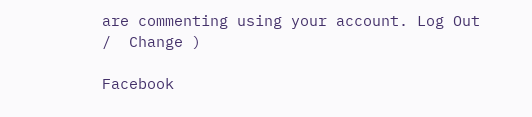are commenting using your account. Log Out /  Change )

Facebook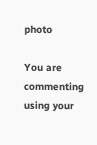photo

You are commenting using your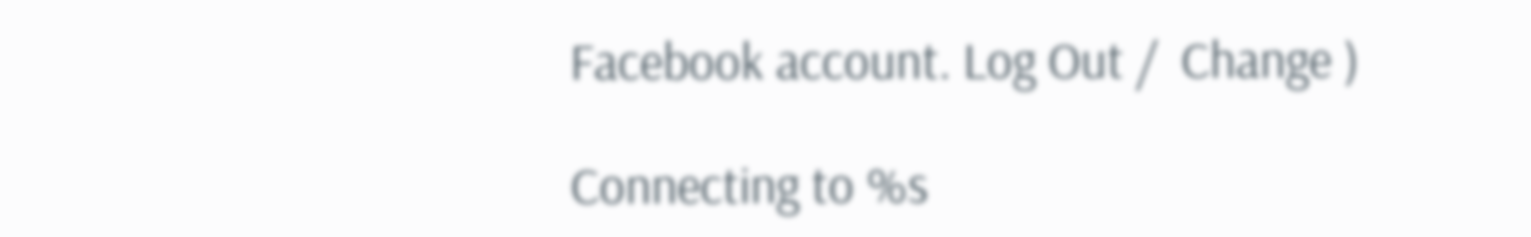Facebook account. Log Out /  Change )

Connecting to %s